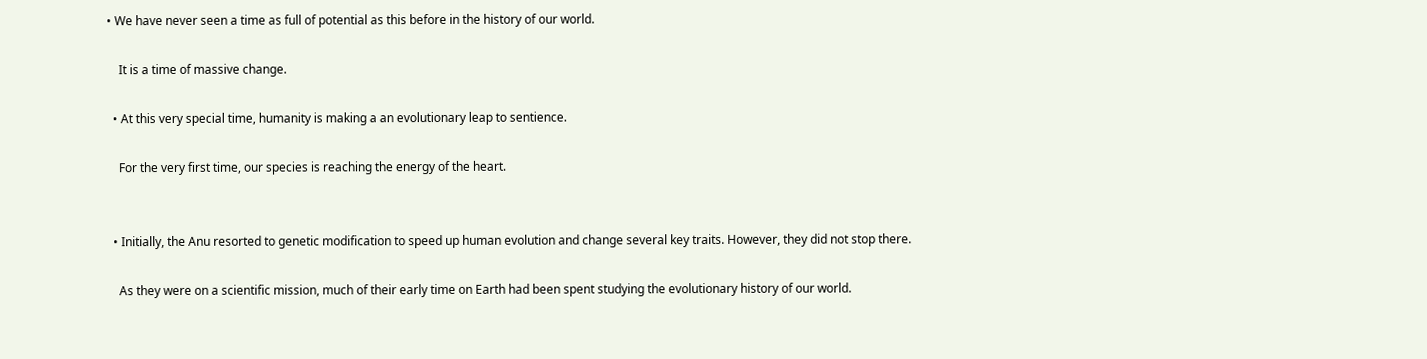• We have never seen a time as full of potential as this before in the history of our world.

    It is a time of massive change.

  • At this very special time, humanity is making a an evolutionary leap to sentience.

    For the very first time, our species is reaching the energy of the heart.


  • Initially, the Anu resorted to genetic modification to speed up human evolution and change several key traits. However, they did not stop there.

    As they were on a scientific mission, much of their early time on Earth had been spent studying the evolutionary history of our world.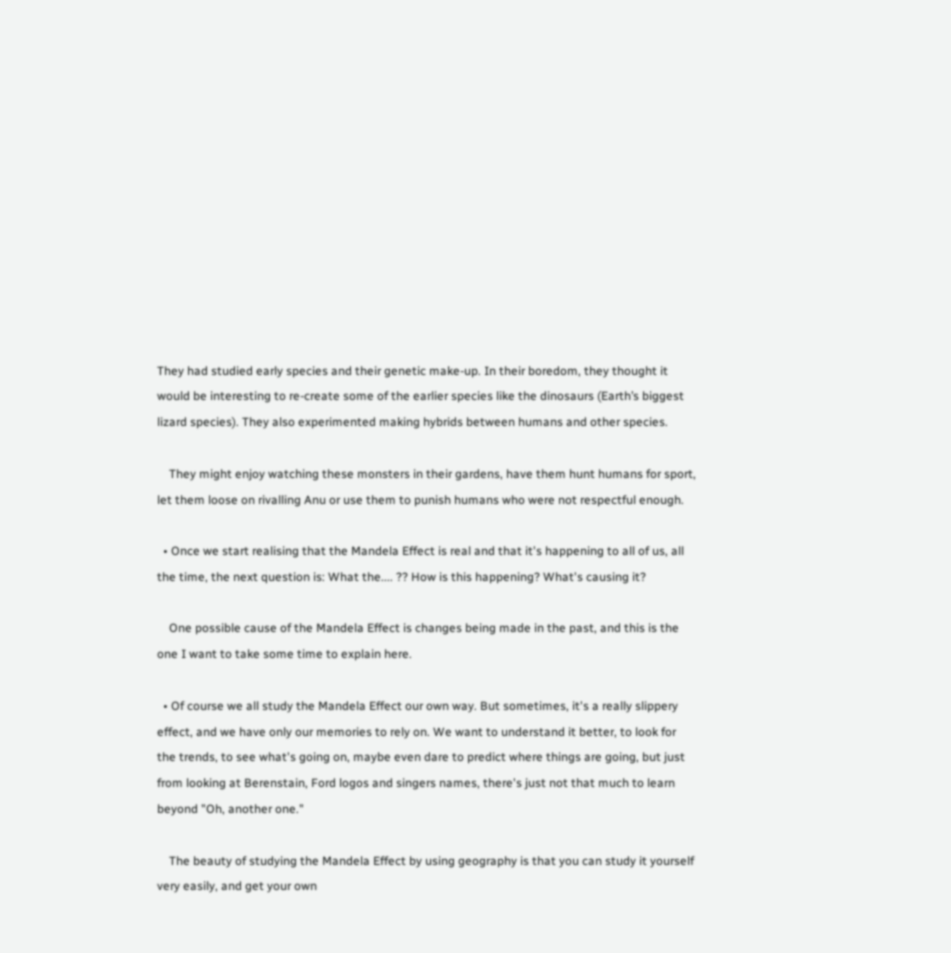They had studied early species and their genetic make-up. In their boredom, they thought it would be interesting to re-create some of the earlier species like the dinosaurs (Earth’s biggest lizard species). They also experimented making hybrids between humans and other species.

    They might enjoy watching these monsters in their gardens, have them hunt humans for sport, let them loose on rivalling Anu or use them to punish humans who were not respectful enough.

  • Once we start realising that the Mandela Effect is real and that it's happening to all of us, all the time, the next question is: What the.... ?? How is this happening? What's causing it?

    One possible cause of the Mandela Effect is changes being made in the past, and this is the one I want to take some time to explain here.

  • Of course we all study the Mandela Effect our own way. But sometimes, it's a really slippery effect, and we have only our memories to rely on. We want to understand it better, to look for the trends, to see what's going on, maybe even dare to predict where things are going, but just from looking at Berenstain, Ford logos and singers names, there's just not that much to learn beyond "Oh, another one."

    The beauty of studying the Mandela Effect by using geography is that you can study it yourself very easily, and get your own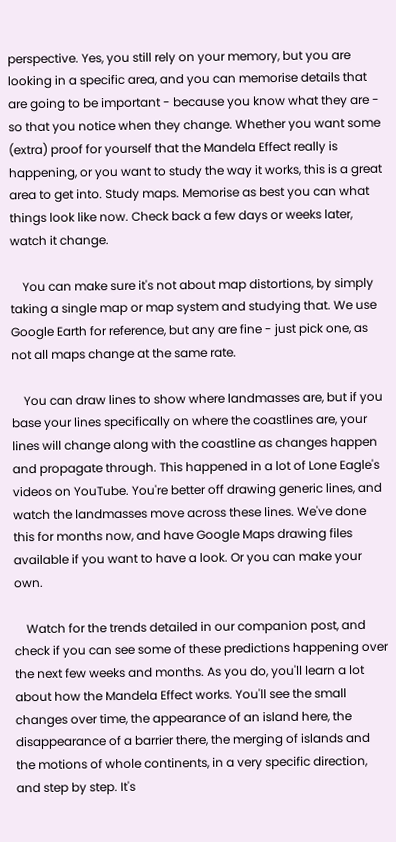perspective. Yes, you still rely on your memory, but you are looking in a specific area, and you can memorise details that are going to be important - because you know what they are - so that you notice when they change. Whether you want some (extra) proof for yourself that the Mandela Effect really is happening, or you want to study the way it works, this is a great area to get into. Study maps. Memorise as best you can what things look like now. Check back a few days or weeks later, watch it change.

    You can make sure it's not about map distortions, by simply taking a single map or map system and studying that. We use Google Earth for reference, but any are fine - just pick one, as not all maps change at the same rate.

    You can draw lines to show where landmasses are, but if you base your lines specifically on where the coastlines are, your lines will change along with the coastline as changes happen and propagate through. This happened in a lot of Lone Eagle's videos on YouTube. You're better off drawing generic lines, and watch the landmasses move across these lines. We've done this for months now, and have Google Maps drawing files available if you want to have a look. Or you can make your own.

    Watch for the trends detailed in our companion post, and check if you can see some of these predictions happening over the next few weeks and months. As you do, you'll learn a lot about how the Mandela Effect works. You'll see the small changes over time, the appearance of an island here, the disappearance of a barrier there, the merging of islands and the motions of whole continents, in a very specific direction, and step by step. It's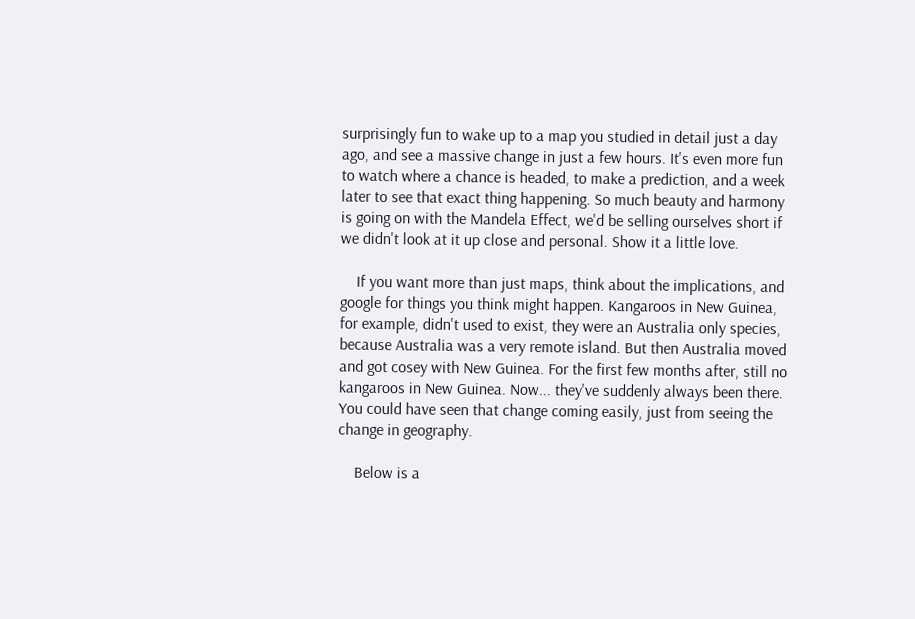surprisingly fun to wake up to a map you studied in detail just a day ago, and see a massive change in just a few hours. It's even more fun to watch where a chance is headed, to make a prediction, and a week later to see that exact thing happening. So much beauty and harmony is going on with the Mandela Effect, we'd be selling ourselves short if we didn't look at it up close and personal. Show it a little love.

    If you want more than just maps, think about the implications, and google for things you think might happen. Kangaroos in New Guinea, for example, didn't used to exist, they were an Australia only species, because Australia was a very remote island. But then Australia moved and got cosey with New Guinea. For the first few months after, still no kangaroos in New Guinea. Now... they've suddenly always been there. You could have seen that change coming easily, just from seeing the change in geography.

    Below is a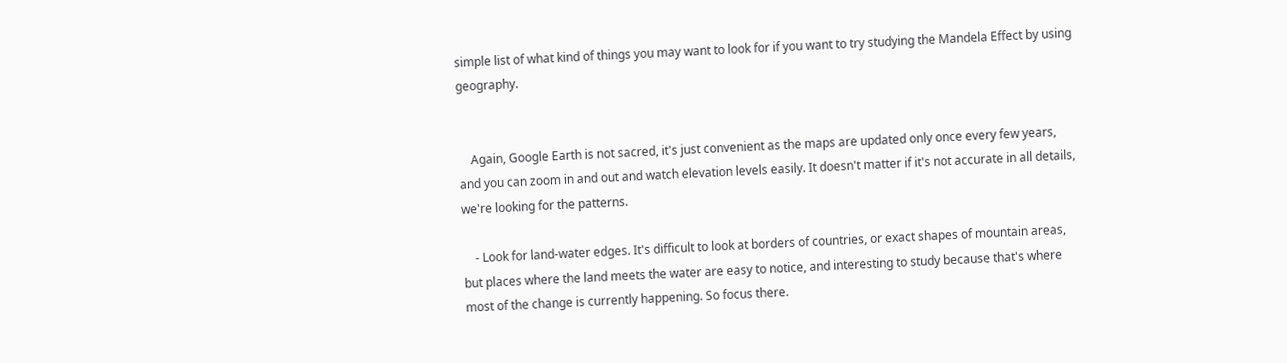simple list of what kind of things you may want to look for if you want to try studying the Mandela Effect by using geography.


    Again, Google Earth is not sacred, it's just convenient as the maps are updated only once every few years, and you can zoom in and out and watch elevation levels easily. It doesn't matter if it's not accurate in all details, we're looking for the patterns.

    - Look for land-water edges. It's difficult to look at borders of countries, or exact shapes of mountain areas, but places where the land meets the water are easy to notice, and interesting to study because that's where most of the change is currently happening. So focus there.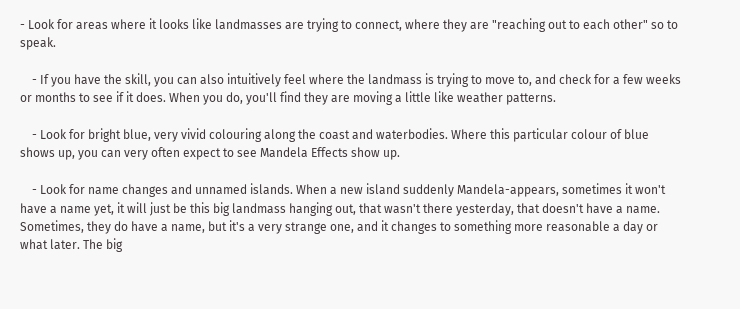- Look for areas where it looks like landmasses are trying to connect, where they are "reaching out to each other" so to speak.

    - If you have the skill, you can also intuitively feel where the landmass is trying to move to, and check for a few weeks or months to see if it does. When you do, you'll find they are moving a little like weather patterns.

    - Look for bright blue, very vivid colouring along the coast and waterbodies. Where this particular colour of blue shows up, you can very often expect to see Mandela Effects show up.

    - Look for name changes and unnamed islands. When a new island suddenly Mandela-appears, sometimes it won't have a name yet, it will just be this big landmass hanging out, that wasn't there yesterday, that doesn't have a name. Sometimes, they do have a name, but it's a very strange one, and it changes to something more reasonable a day or what later. The big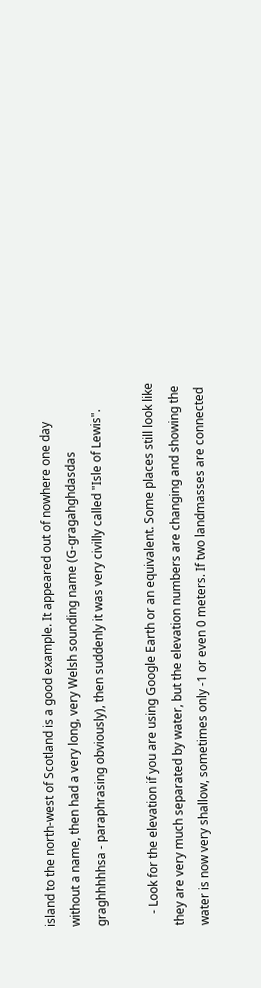island to the north-west of Scotland is a good example. It appeared out of nowhere one day without a name, then had a very long, very Welsh sounding name (G-gragahghdasdas graghhhhhsa - paraphrasing obviously), then suddenly it was very civilly called "Isle of Lewis".

    - Look for the elevation if you are using Google Earth or an equivalent. Some places still look like they are very much separated by water, but the elevation numbers are changing and showing the water is now very shallow, sometimes only -1 or even 0 meters. If two landmasses are connected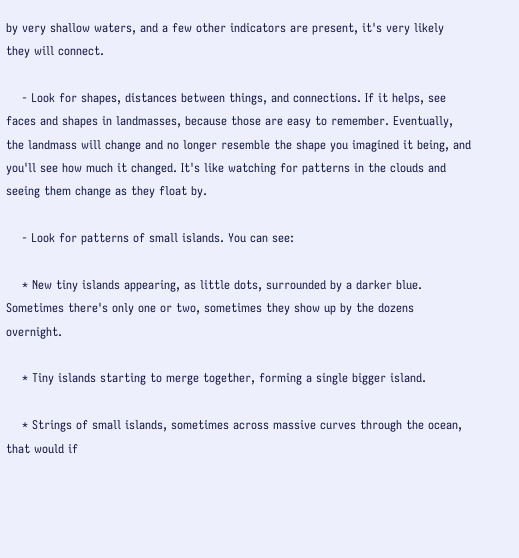by very shallow waters, and a few other indicators are present, it's very likely they will connect.

    - Look for shapes, distances between things, and connections. If it helps, see faces and shapes in landmasses, because those are easy to remember. Eventually, the landmass will change and no longer resemble the shape you imagined it being, and you'll see how much it changed. It's like watching for patterns in the clouds and seeing them change as they float by.

    - Look for patterns of small islands. You can see:

    * New tiny islands appearing, as little dots, surrounded by a darker blue. Sometimes there's only one or two, sometimes they show up by the dozens overnight.

    * Tiny islands starting to merge together, forming a single bigger island.

    * Strings of small islands, sometimes across massive curves through the ocean, that would if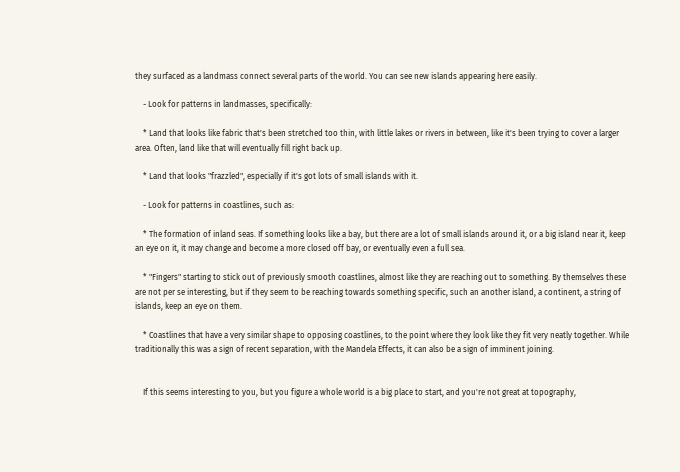they surfaced as a landmass connect several parts of the world. You can see new islands appearing here easily.

    - Look for patterns in landmasses, specifically:

    * Land that looks like fabric that's been stretched too thin, with little lakes or rivers in between, like it's been trying to cover a larger area. Often, land like that will eventually fill right back up.

    * Land that looks "frazzled", especially if it's got lots of small islands with it.

    - Look for patterns in coastlines, such as:

    * The formation of inland seas. If something looks like a bay, but there are a lot of small islands around it, or a big island near it, keep an eye on it, it may change and become a more closed off bay, or eventually even a full sea.

    * "Fingers" starting to stick out of previously smooth coastlines, almost like they are reaching out to something. By themselves these are not per se interesting, but if they seem to be reaching towards something specific, such an another island, a continent, a string of islands, keep an eye on them.

    * Coastlines that have a very similar shape to opposing coastlines, to the point where they look like they fit very neatly together. While traditionally this was a sign of recent separation, with the Mandela Effects, it can also be a sign of imminent joining.


    If this seems interesting to you, but you figure a whole world is a big place to start, and you're not great at topography,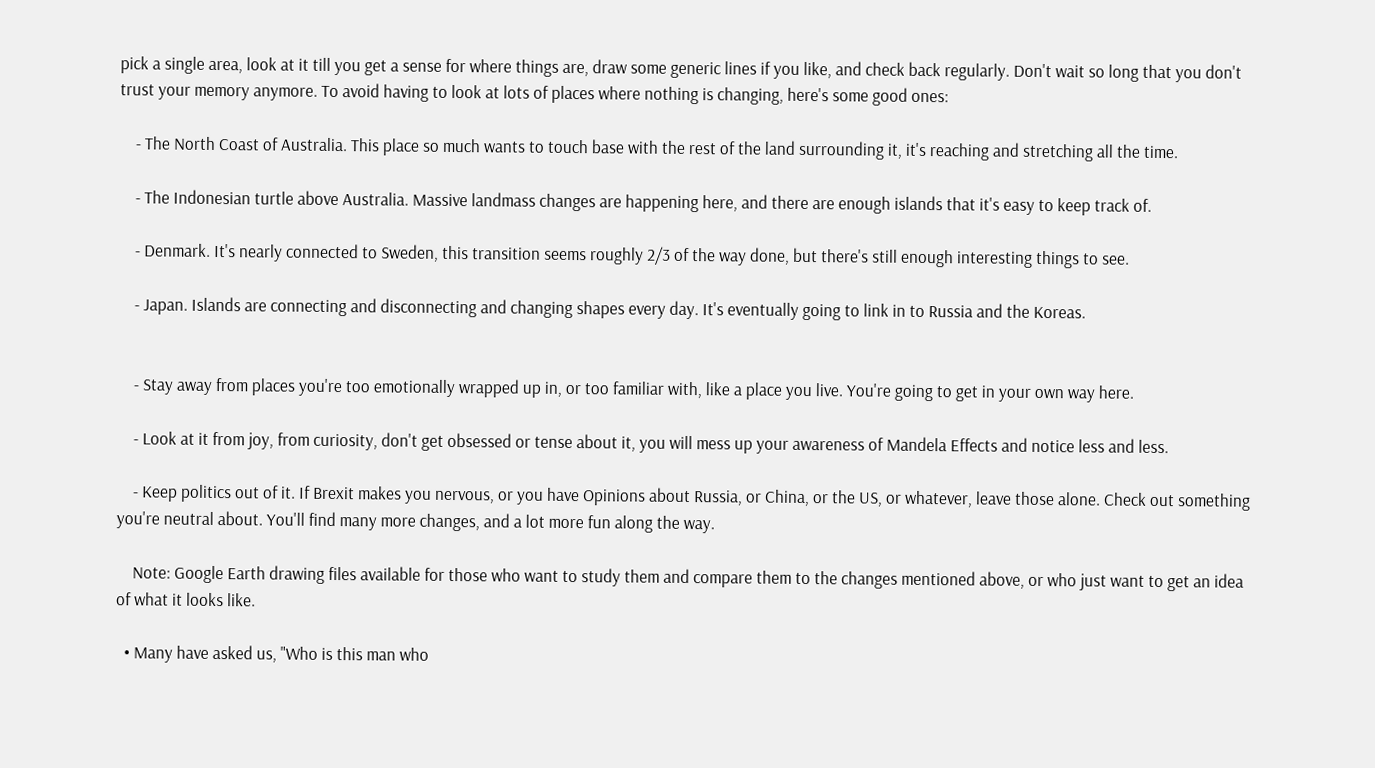pick a single area, look at it till you get a sense for where things are, draw some generic lines if you like, and check back regularly. Don't wait so long that you don't trust your memory anymore. To avoid having to look at lots of places where nothing is changing, here's some good ones:

    - The North Coast of Australia. This place so much wants to touch base with the rest of the land surrounding it, it's reaching and stretching all the time.

    - The Indonesian turtle above Australia. Massive landmass changes are happening here, and there are enough islands that it's easy to keep track of.

    - Denmark. It's nearly connected to Sweden, this transition seems roughly 2/3 of the way done, but there's still enough interesting things to see.

    - Japan. Islands are connecting and disconnecting and changing shapes every day. It's eventually going to link in to Russia and the Koreas.


    - Stay away from places you're too emotionally wrapped up in, or too familiar with, like a place you live. You're going to get in your own way here.

    - Look at it from joy, from curiosity, don't get obsessed or tense about it, you will mess up your awareness of Mandela Effects and notice less and less.

    - Keep politics out of it. If Brexit makes you nervous, or you have Opinions about Russia, or China, or the US, or whatever, leave those alone. Check out something you're neutral about. You'll find many more changes, and a lot more fun along the way.

    Note: Google Earth drawing files available for those who want to study them and compare them to the changes mentioned above, or who just want to get an idea of what it looks like.

  • Many have asked us, "Who is this man who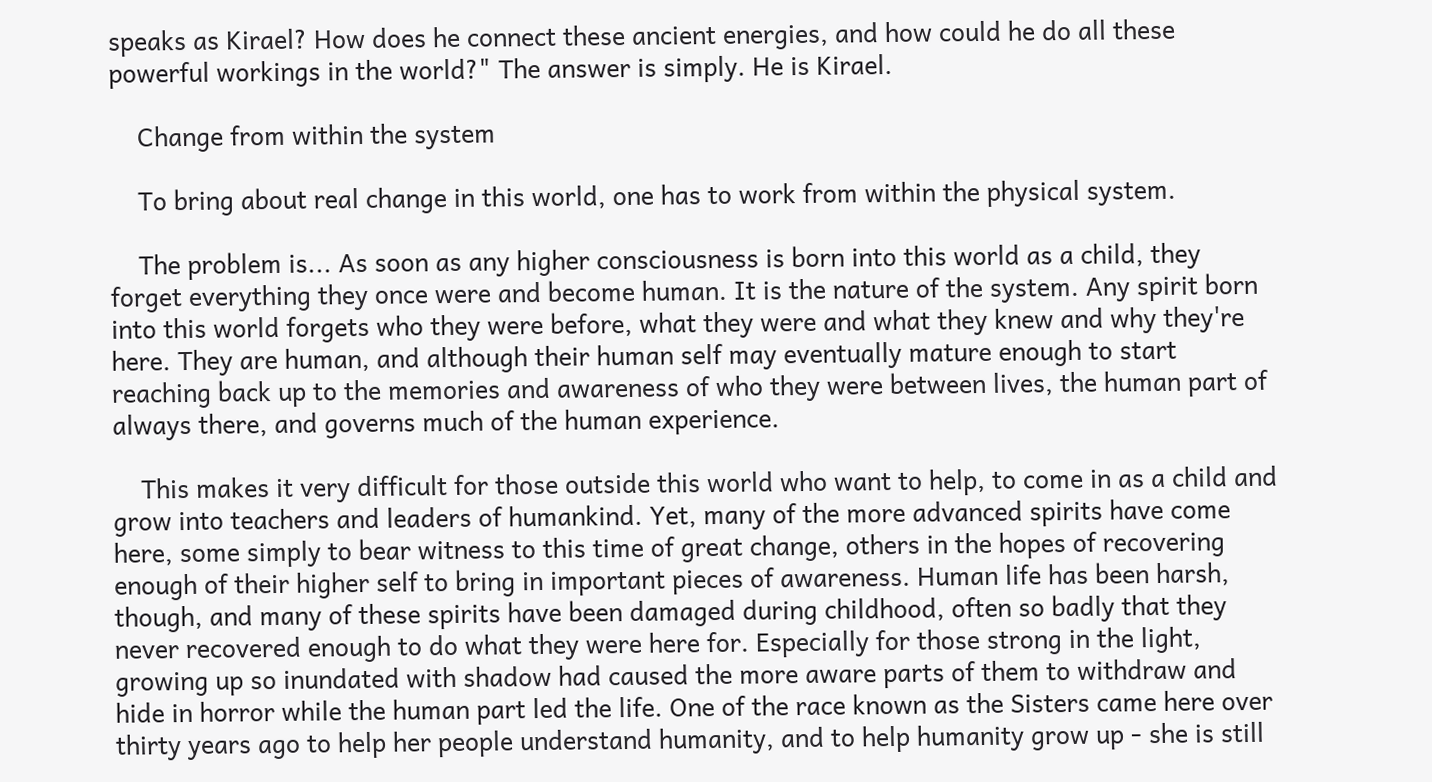speaks as Kirael? How does he connect these ancient energies, and how could he do all these powerful workings in the world?" The answer is simply. He is Kirael.

    Change from within the system

    To bring about real change in this world, one has to work from within the physical system.

    The problem is... As soon as any higher consciousness is born into this world as a child, they forget everything they once were and become human. It is the nature of the system. Any spirit born into this world forgets who they were before, what they were and what they knew and why they're here. They are human, and although their human self may eventually mature enough to start reaching back up to the memories and awareness of who they were between lives, the human part of always there, and governs much of the human experience.

    This makes it very difficult for those outside this world who want to help, to come in as a child and grow into teachers and leaders of humankind. Yet, many of the more advanced spirits have come here, some simply to bear witness to this time of great change, others in the hopes of recovering enough of their higher self to bring in important pieces of awareness. Human life has been harsh, though, and many of these spirits have been damaged during childhood, often so badly that they never recovered enough to do what they were here for. Especially for those strong in the light, growing up so inundated with shadow had caused the more aware parts of them to withdraw and hide in horror while the human part led the life. One of the race known as the Sisters came here over thirty years ago to help her people understand humanity, and to help humanity grow up - she is still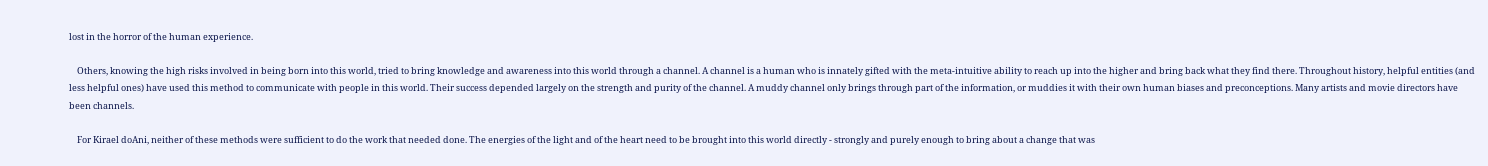lost in the horror of the human experience.

    Others, knowing the high risks involved in being born into this world, tried to bring knowledge and awareness into this world through a channel. A channel is a human who is innately gifted with the meta-intuitive ability to reach up into the higher and bring back what they find there. Throughout history, helpful entities (and less helpful ones) have used this method to communicate with people in this world. Their success depended largely on the strength and purity of the channel. A muddy channel only brings through part of the information, or muddies it with their own human biases and preconceptions. Many artists and movie directors have been channels.

    For Kirael doAni, neither of these methods were sufficient to do the work that needed done. The energies of the light and of the heart need to be brought into this world directly - strongly and purely enough to bring about a change that was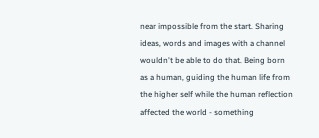near impossible from the start. Sharing ideas, words and images with a channel wouldn't be able to do that. Being born as a human, guiding the human life from the higher self while the human reflection affected the world - something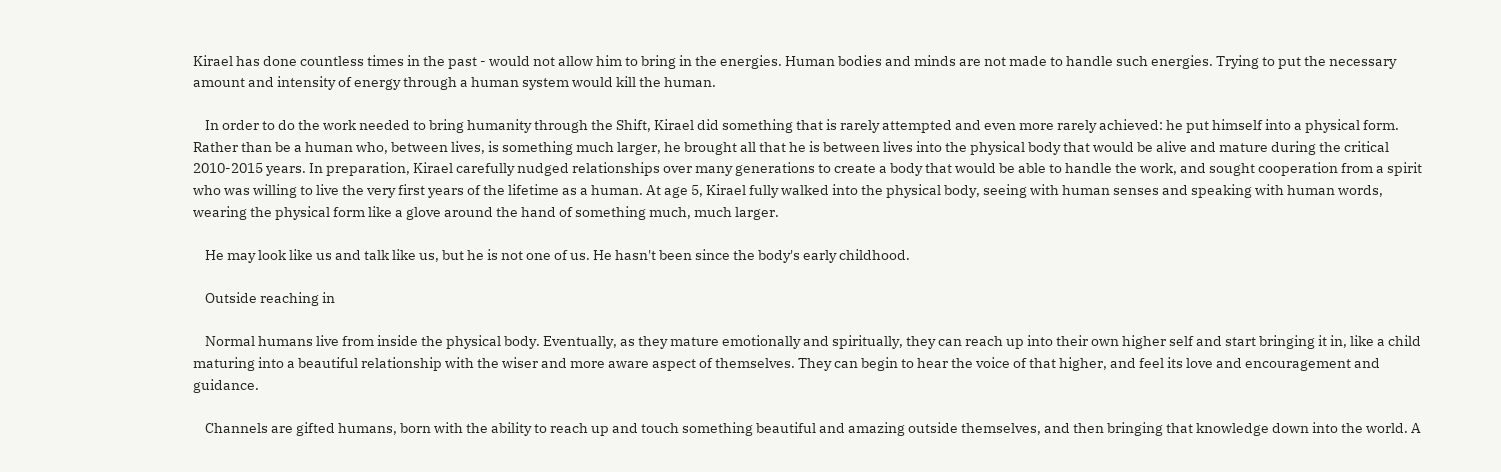Kirael has done countless times in the past - would not allow him to bring in the energies. Human bodies and minds are not made to handle such energies. Trying to put the necessary amount and intensity of energy through a human system would kill the human.

    In order to do the work needed to bring humanity through the Shift, Kirael did something that is rarely attempted and even more rarely achieved: he put himself into a physical form. Rather than be a human who, between lives, is something much larger, he brought all that he is between lives into the physical body that would be alive and mature during the critical 2010-2015 years. In preparation, Kirael carefully nudged relationships over many generations to create a body that would be able to handle the work, and sought cooperation from a spirit who was willing to live the very first years of the lifetime as a human. At age 5, Kirael fully walked into the physical body, seeing with human senses and speaking with human words, wearing the physical form like a glove around the hand of something much, much larger.

    He may look like us and talk like us, but he is not one of us. He hasn't been since the body's early childhood.

    Outside reaching in

    Normal humans live from inside the physical body. Eventually, as they mature emotionally and spiritually, they can reach up into their own higher self and start bringing it in, like a child maturing into a beautiful relationship with the wiser and more aware aspect of themselves. They can begin to hear the voice of that higher, and feel its love and encouragement and guidance.

    Channels are gifted humans, born with the ability to reach up and touch something beautiful and amazing outside themselves, and then bringing that knowledge down into the world. A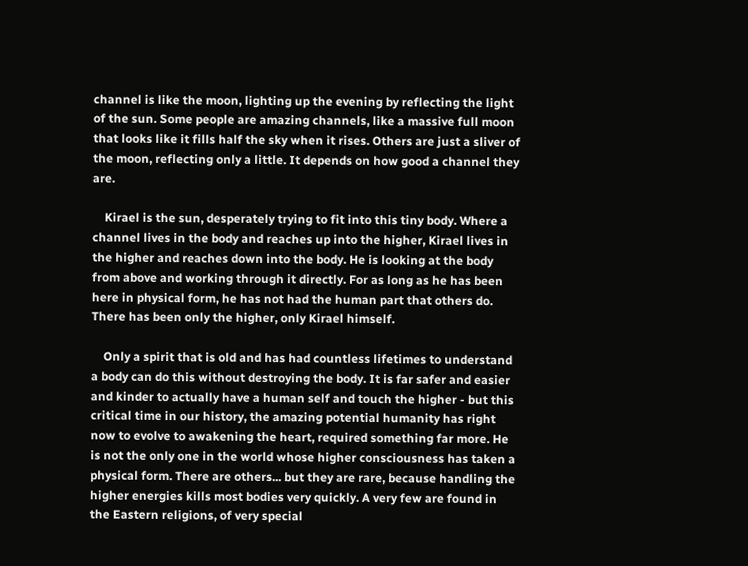channel is like the moon, lighting up the evening by reflecting the light of the sun. Some people are amazing channels, like a massive full moon that looks like it fills half the sky when it rises. Others are just a sliver of the moon, reflecting only a little. It depends on how good a channel they are.

    Kirael is the sun, desperately trying to fit into this tiny body. Where a channel lives in the body and reaches up into the higher, Kirael lives in the higher and reaches down into the body. He is looking at the body from above and working through it directly. For as long as he has been here in physical form, he has not had the human part that others do. There has been only the higher, only Kirael himself.

    Only a spirit that is old and has had countless lifetimes to understand a body can do this without destroying the body. It is far safer and easier and kinder to actually have a human self and touch the higher - but this critical time in our history, the amazing potential humanity has right now to evolve to awakening the heart, required something far more. He is not the only one in the world whose higher consciousness has taken a physical form. There are others... but they are rare, because handling the higher energies kills most bodies very quickly. A very few are found in the Eastern religions, of very special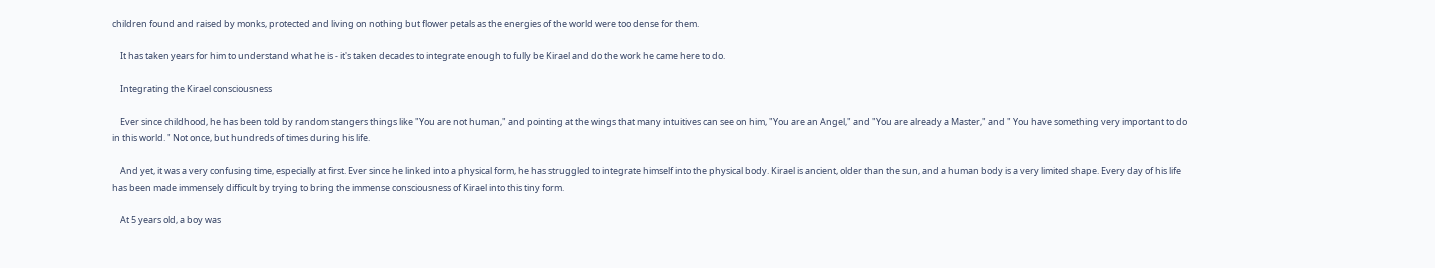children found and raised by monks, protected and living on nothing but flower petals as the energies of the world were too dense for them.

    It has taken years for him to understand what he is - it's taken decades to integrate enough to fully be Kirael and do the work he came here to do.

    Integrating the Kirael consciousness

    Ever since childhood, he has been told by random stangers things like "You are not human," and pointing at the wings that many intuitives can see on him, "You are an Angel," and "You are already a Master," and " You have something very important to do in this world. " Not once, but hundreds of times during his life.

    And yet, it was a very confusing time, especially at first. Ever since he linked into a physical form, he has struggled to integrate himself into the physical body. Kirael is ancient, older than the sun, and a human body is a very limited shape. Every day of his life has been made immensely difficult by trying to bring the immense consciousness of Kirael into this tiny form.

    At 5 years old, a boy was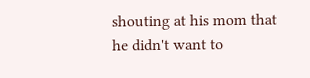shouting at his mom that he didn't want to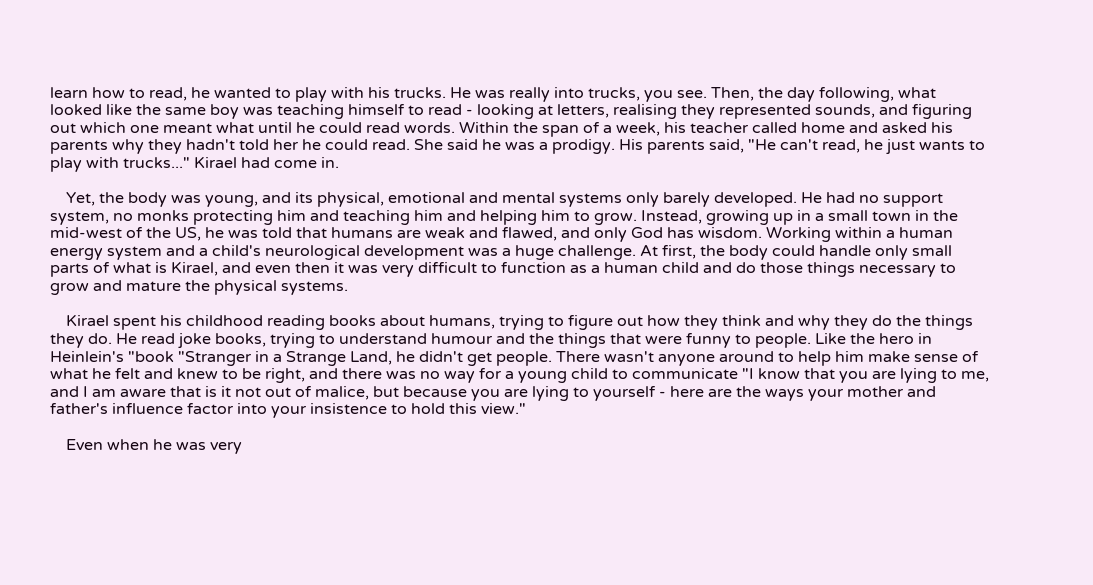learn how to read, he wanted to play with his trucks. He was really into trucks, you see. Then, the day following, what looked like the same boy was teaching himself to read - looking at letters, realising they represented sounds, and figuring out which one meant what until he could read words. Within the span of a week, his teacher called home and asked his parents why they hadn't told her he could read. She said he was a prodigy. His parents said, "He can't read, he just wants to play with trucks..." Kirael had come in.

    Yet, the body was young, and its physical, emotional and mental systems only barely developed. He had no support system, no monks protecting him and teaching him and helping him to grow. Instead, growing up in a small town in the mid-west of the US, he was told that humans are weak and flawed, and only God has wisdom. Working within a human energy system and a child's neurological development was a huge challenge. At first, the body could handle only small parts of what is Kirael, and even then it was very difficult to function as a human child and do those things necessary to grow and mature the physical systems.

    Kirael spent his childhood reading books about humans, trying to figure out how they think and why they do the things they do. He read joke books, trying to understand humour and the things that were funny to people. Like the hero in Heinlein's "book "Stranger in a Strange Land, he didn't get people. There wasn't anyone around to help him make sense of what he felt and knew to be right, and there was no way for a young child to communicate "I know that you are lying to me, and I am aware that is it not out of malice, but because you are lying to yourself - here are the ways your mother and father's influence factor into your insistence to hold this view."

    Even when he was very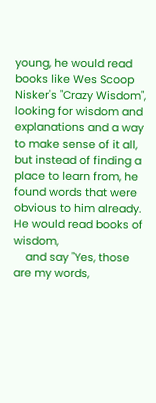young, he would read books like Wes Scoop Nisker's "Crazy Wisdom", looking for wisdom and explanations and a way to make sense of it all, but instead of finding a place to learn from, he found words that were obvious to him already. He would read books of wisdom,
    and say "Yes, those are my words,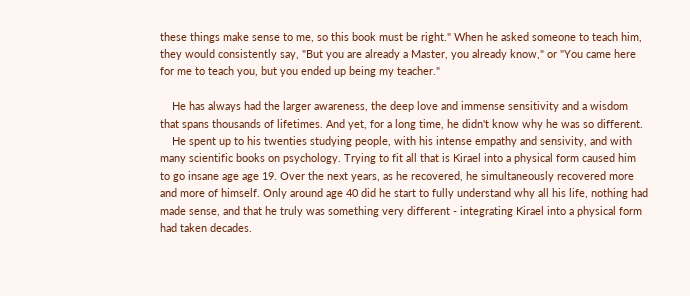these things make sense to me, so this book must be right." When he asked someone to teach him, they would consistently say, "But you are already a Master, you already know," or "You came here for me to teach you, but you ended up being my teacher."

    He has always had the larger awareness, the deep love and immense sensitivity and a wisdom that spans thousands of lifetimes. And yet, for a long time, he didn't know why he was so different.
    He spent up to his twenties studying people, with his intense empathy and sensivity, and with many scientific books on psychology. Trying to fit all that is Kirael into a physical form caused him to go insane age age 19. Over the next years, as he recovered, he simultaneously recovered more and more of himself. Only around age 40 did he start to fully understand why all his life, nothing had made sense, and that he truly was something very different - integrating Kirael into a physical form had taken decades.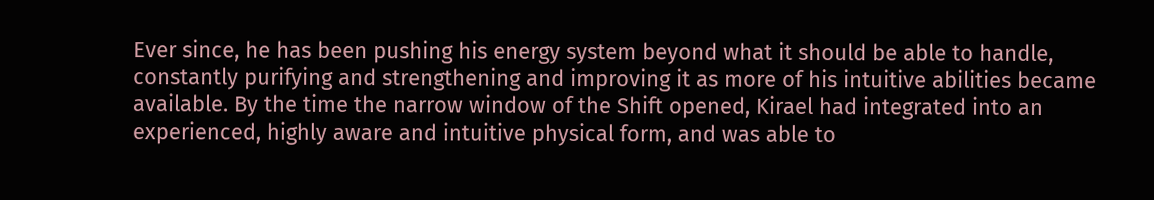Ever since, he has been pushing his energy system beyond what it should be able to handle, constantly purifying and strengthening and improving it as more of his intuitive abilities became available. By the time the narrow window of the Shift opened, Kirael had integrated into an experienced, highly aware and intuitive physical form, and was able to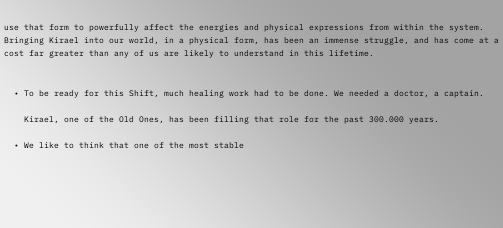use that form to powerfully affect the energies and physical expressions from within the system. Bringing Kirael into our world, in a physical form, has been an immense struggle, and has come at a cost far greater than any of us are likely to understand in this lifetime.


  • To be ready for this Shift, much healing work had to be done. We needed a doctor, a captain.

    Kirael, one of the Old Ones, has been filling that role for the past 300.000 years.

  • We like to think that one of the most stable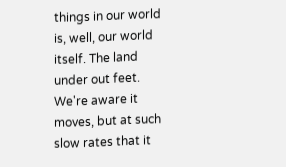things in our world is, well, our world itself. The land under out feet. We're aware it moves, but at such slow rates that it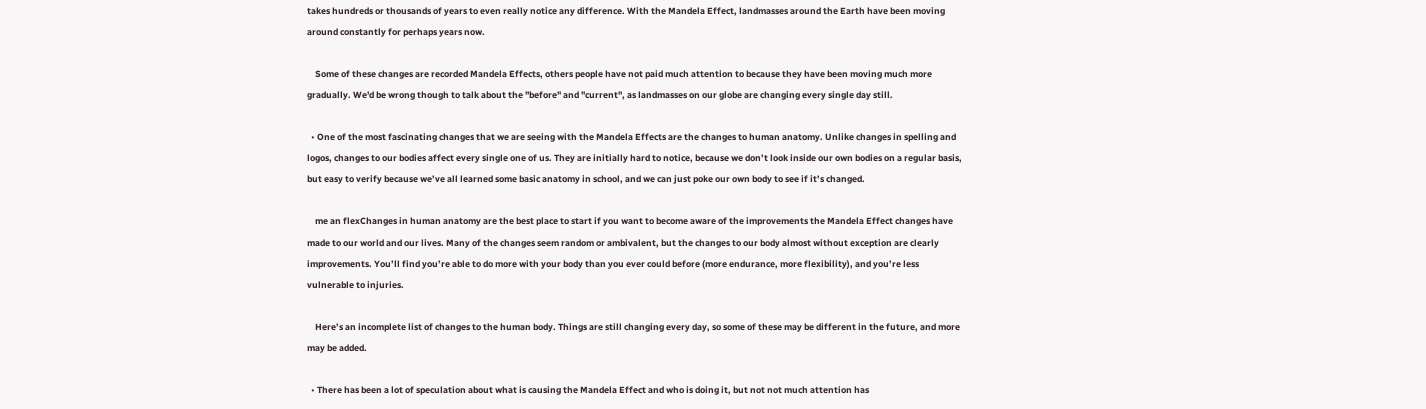takes hundreds or thousands of years to even really notice any difference. With the Mandela Effect, landmasses around the Earth have been moving around constantly for perhaps years now.

    Some of these changes are recorded Mandela Effects, others people have not paid much attention to because they have been moving much more gradually. We'd be wrong though to talk about the "before" and "current", as landmasses on our globe are changing every single day still.

  • One of the most fascinating changes that we are seeing with the Mandela Effects are the changes to human anatomy. Unlike changes in spelling and logos, changes to our bodies affect every single one of us. They are initially hard to notice, because we don’t look inside our own bodies on a regular basis, but easy to verify because we’ve all learned some basic anatomy in school, and we can just poke our own body to see if it’s changed.

    me an flexChanges in human anatomy are the best place to start if you want to become aware of the improvements the Mandela Effect changes have made to our world and our lives. Many of the changes seem random or ambivalent, but the changes to our body almost without exception are clearly improvements. You’ll find you’re able to do more with your body than you ever could before (more endurance, more flexibility), and you’re less vulnerable to injuries.

    Here’s an incomplete list of changes to the human body. Things are still changing every day, so some of these may be different in the future, and more may be added.

  • There has been a lot of speculation about what is causing the Mandela Effect and who is doing it, but not not much attention has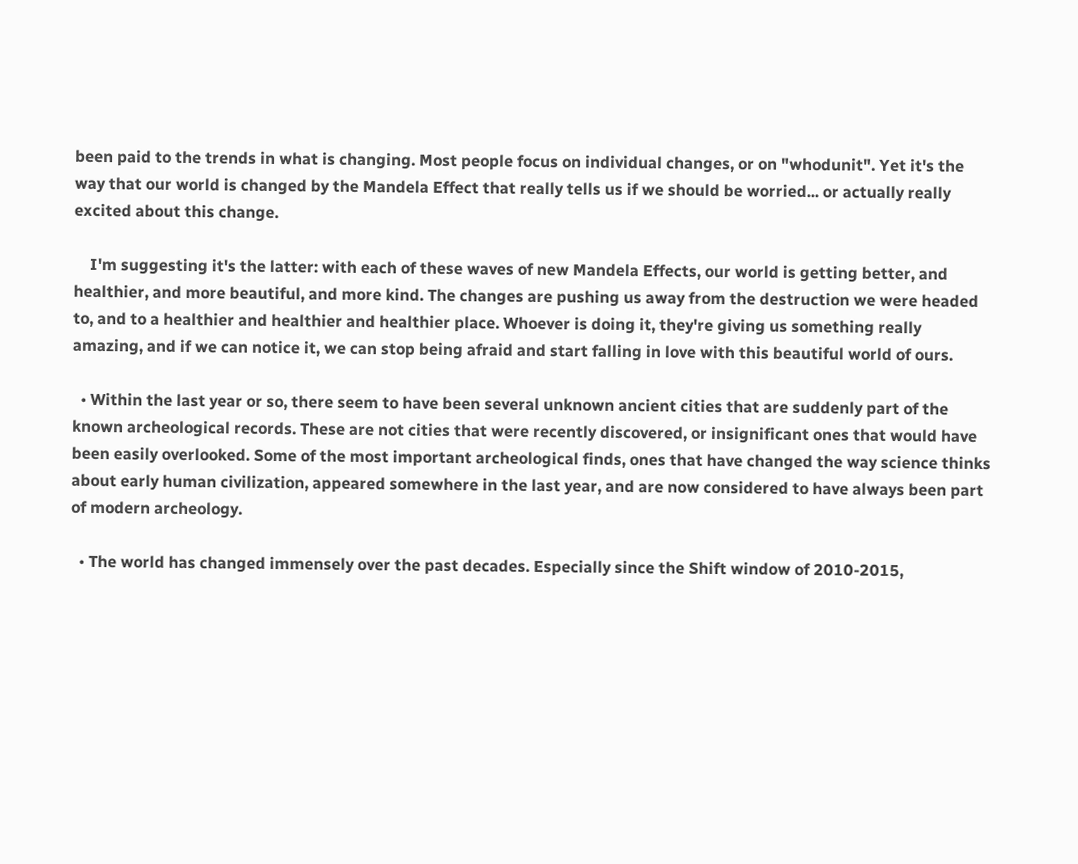been paid to the trends in what is changing. Most people focus on individual changes, or on "whodunit". Yet it's the way that our world is changed by the Mandela Effect that really tells us if we should be worried... or actually really excited about this change.

    I'm suggesting it's the latter: with each of these waves of new Mandela Effects, our world is getting better, and healthier, and more beautiful, and more kind. The changes are pushing us away from the destruction we were headed to, and to a healthier and healthier and healthier place. Whoever is doing it, they're giving us something really amazing, and if we can notice it, we can stop being afraid and start falling in love with this beautiful world of ours.

  • Within the last year or so, there seem to have been several unknown ancient cities that are suddenly part of the known archeological records. These are not cities that were recently discovered, or insignificant ones that would have been easily overlooked. Some of the most important archeological finds, ones that have changed the way science thinks about early human civilization, appeared somewhere in the last year, and are now considered to have always been part of modern archeology.

  • The world has changed immensely over the past decades. Especially since the Shift window of 2010-2015,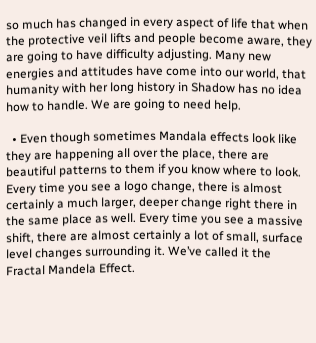so much has changed in every aspect of life that when the protective veil lifts and people become aware, they are going to have difficulty adjusting. Many new energies and attitudes have come into our world, that humanity with her long history in Shadow has no idea how to handle. We are going to need help.

  • Even though sometimes Mandala effects look like they are happening all over the place, there are beautiful patterns to them if you know where to look. Every time you see a logo change, there is almost certainly a much larger, deeper change right there in the same place as well. Every time you see a massive shift, there are almost certainly a lot of small, surface level changes surrounding it. We’ve called it the Fractal Mandela Effect.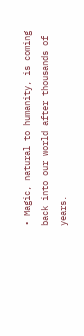• Magic, natural to humanity, is coming back into our world after thousands of years.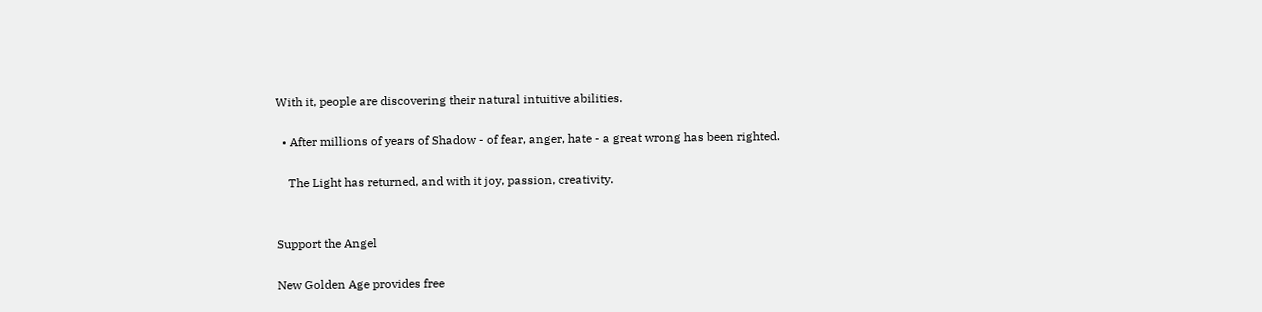With it, people are discovering their natural intuitive abilities.

  • After millions of years of Shadow - of fear, anger, hate - a great wrong has been righted.

    The Light has returned, and with it joy, passion, creativity.


Support the Angel

New Golden Age provides free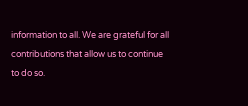information to all. We are grateful for all contributions that allow us to continue to do so.